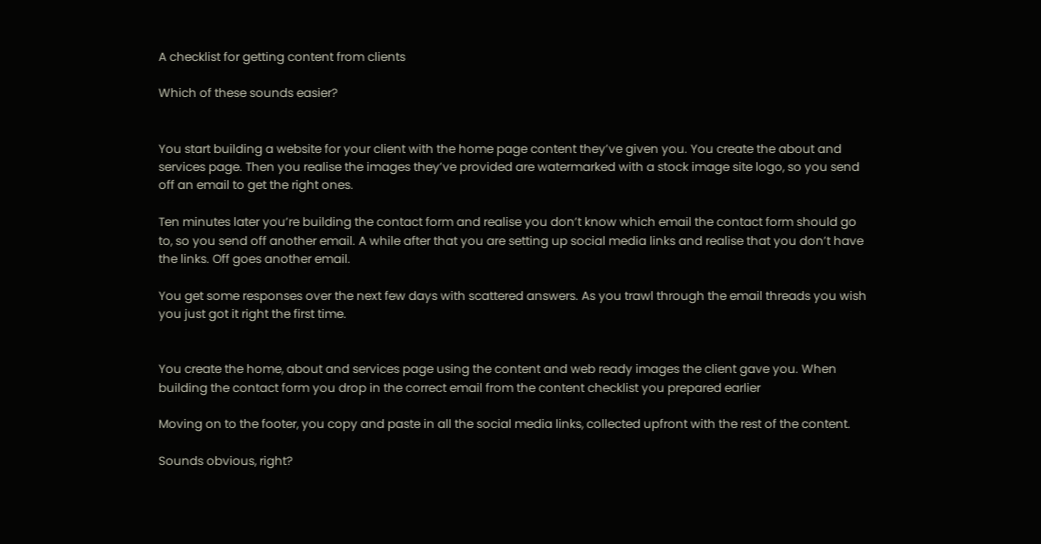A checklist for getting content from clients

Which of these sounds easier?


You start building a website for your client with the home page content they’ve given you. You create the about and services page. Then you realise the images they’ve provided are watermarked with a stock image site logo, so you send off an email to get the right ones.

Ten minutes later you’re building the contact form and realise you don’t know which email the contact form should go to, so you send off another email. A while after that you are setting up social media links and realise that you don’t have the links. Off goes another email.

You get some responses over the next few days with scattered answers. As you trawl through the email threads you wish you just got it right the first time.


You create the home, about and services page using the content and web ready images the client gave you. When building the contact form you drop in the correct email from the content checklist you prepared earlier

Moving on to the footer, you copy and paste in all the social media links, collected upfront with the rest of the content.

Sounds obvious, right?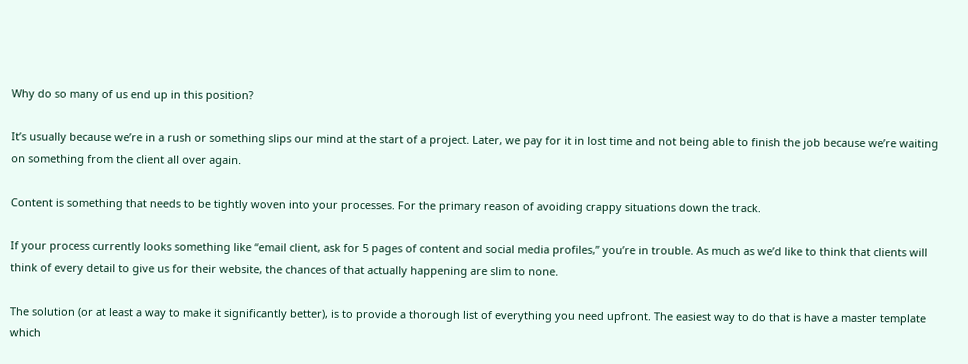Why do so many of us end up in this position?

It’s usually because we’re in a rush or something slips our mind at the start of a project. Later, we pay for it in lost time and not being able to finish the job because we’re waiting on something from the client all over again.

Content is something that needs to be tightly woven into your processes. For the primary reason of avoiding crappy situations down the track.

If your process currently looks something like “email client, ask for 5 pages of content and social media profiles,” you’re in trouble. As much as we’d like to think that clients will think of every detail to give us for their website, the chances of that actually happening are slim to none.

The solution (or at least a way to make it significantly better), is to provide a thorough list of everything you need upfront. The easiest way to do that is have a master template which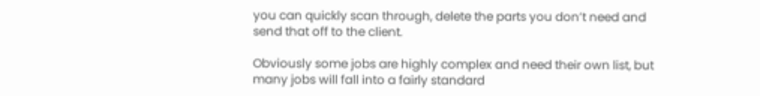you can quickly scan through, delete the parts you don’t need and send that off to the client.

Obviously some jobs are highly complex and need their own list, but many jobs will fall into a fairly standard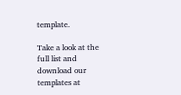template.

Take a look at the full list and download our templates at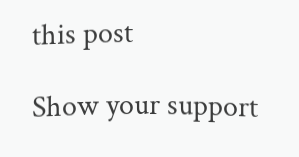this post

Show your support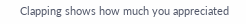Clapping shows how much you appreciated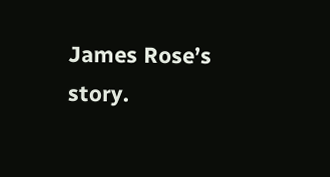James Rose’s story.